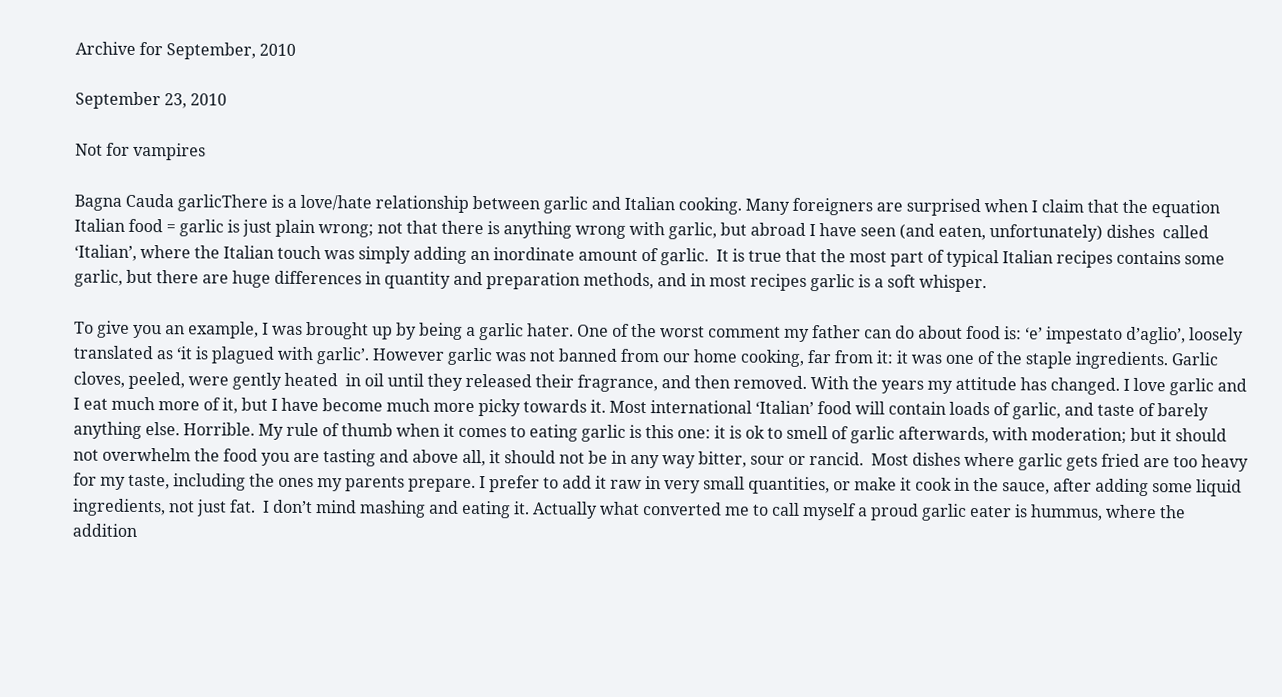Archive for September, 2010

September 23, 2010

Not for vampires

Bagna Cauda garlicThere is a love/hate relationship between garlic and Italian cooking. Many foreigners are surprised when I claim that the equation Italian food = garlic is just plain wrong; not that there is anything wrong with garlic, but abroad I have seen (and eaten, unfortunately) dishes  called ‘Italian’, where the Italian touch was simply adding an inordinate amount of garlic.  It is true that the most part of typical Italian recipes contains some garlic, but there are huge differences in quantity and preparation methods, and in most recipes garlic is a soft whisper.

To give you an example, I was brought up by being a garlic hater. One of the worst comment my father can do about food is: ‘e’ impestato d’aglio’, loosely translated as ‘it is plagued with garlic’. However garlic was not banned from our home cooking, far from it: it was one of the staple ingredients. Garlic cloves, peeled, were gently heated  in oil until they released their fragrance, and then removed. With the years my attitude has changed. I love garlic and I eat much more of it, but I have become much more picky towards it. Most international ‘Italian’ food will contain loads of garlic, and taste of barely anything else. Horrible. My rule of thumb when it comes to eating garlic is this one: it is ok to smell of garlic afterwards, with moderation; but it should not overwhelm the food you are tasting and above all, it should not be in any way bitter, sour or rancid.  Most dishes where garlic gets fried are too heavy for my taste, including the ones my parents prepare. I prefer to add it raw in very small quantities, or make it cook in the sauce, after adding some liquid ingredients, not just fat.  I don’t mind mashing and eating it. Actually what converted me to call myself a proud garlic eater is hummus, where the addition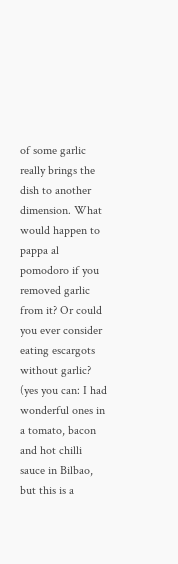of some garlic really brings the dish to another dimension. What would happen to pappa al pomodoro if you removed garlic from it? Or could you ever consider eating escargots without garlic? (yes you can: I had wonderful ones in a tomato, bacon and hot chilli sauce in Bilbao, but this is a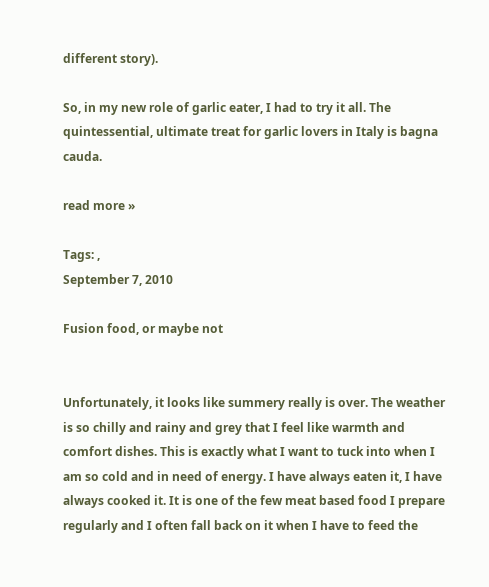different story).

So, in my new role of garlic eater, I had to try it all. The quintessential, ultimate treat for garlic lovers in Italy is bagna cauda.

read more »

Tags: ,
September 7, 2010

Fusion food, or maybe not


Unfortunately, it looks like summery really is over. The weather is so chilly and rainy and grey that I feel like warmth and comfort dishes. This is exactly what I want to tuck into when I am so cold and in need of energy. I have always eaten it, I have always cooked it. It is one of the few meat based food I prepare regularly and I often fall back on it when I have to feed the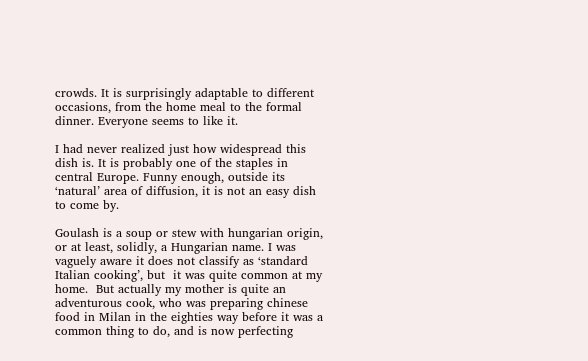crowds. It is surprisingly adaptable to different occasions, from the home meal to the formal dinner. Everyone seems to like it.

I had never realized just how widespread this dish is. It is probably one of the staples in central Europe. Funny enough, outside its ‘natural’ area of diffusion, it is not an easy dish to come by.

Goulash is a soup or stew with hungarian origin, or at least, solidly, a Hungarian name. I was vaguely aware it does not classify as ‘standard Italian cooking’, but  it was quite common at my home.  But actually my mother is quite an adventurous cook, who was preparing chinese food in Milan in the eighties way before it was a common thing to do, and is now perfecting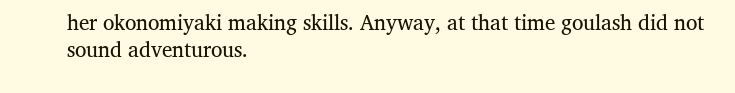her okonomiyaki making skills. Anyway, at that time goulash did not sound adventurous.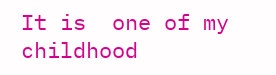It is  one of my childhood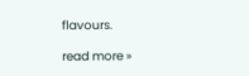flavours.

read more »